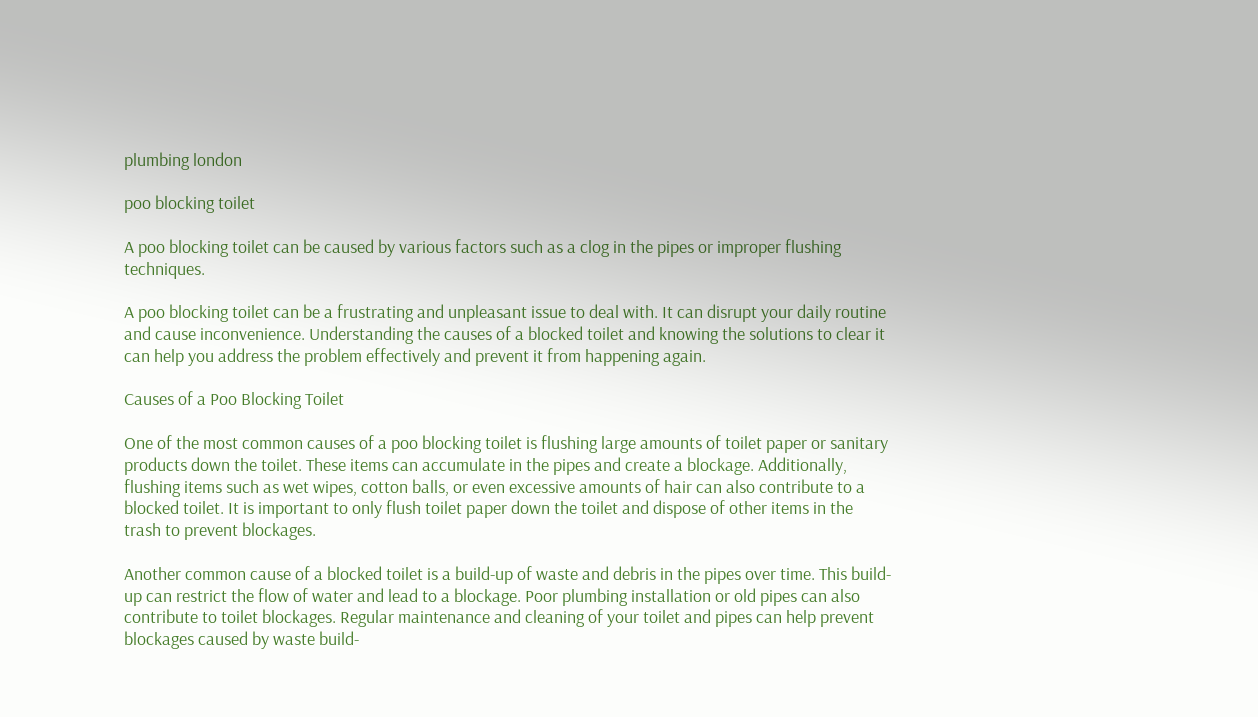plumbing london

poo blocking toilet

A poo blocking toilet can be caused by various factors such as a clog in the pipes or improper flushing techniques.

A poo blocking toilet can be a frustrating and unpleasant issue to deal with. It can disrupt your daily routine and cause inconvenience. Understanding the causes of a blocked toilet and knowing the solutions to clear it can help you address the problem effectively and prevent it from happening again.

Causes of a Poo Blocking Toilet

One of the most common causes of a poo blocking toilet is flushing large amounts of toilet paper or sanitary products down the toilet. These items can accumulate in the pipes and create a blockage. Additionally, flushing items such as wet wipes, cotton balls, or even excessive amounts of hair can also contribute to a blocked toilet. It is important to only flush toilet paper down the toilet and dispose of other items in the trash to prevent blockages.

Another common cause of a blocked toilet is a build-up of waste and debris in the pipes over time. This build-up can restrict the flow of water and lead to a blockage. Poor plumbing installation or old pipes can also contribute to toilet blockages. Regular maintenance and cleaning of your toilet and pipes can help prevent blockages caused by waste build-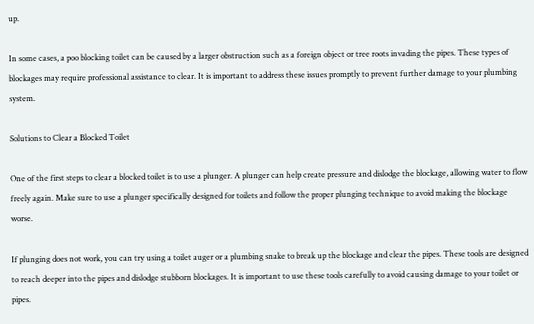up.

In some cases, a poo blocking toilet can be caused by a larger obstruction such as a foreign object or tree roots invading the pipes. These types of blockages may require professional assistance to clear. It is important to address these issues promptly to prevent further damage to your plumbing system.

Solutions to Clear a Blocked Toilet

One of the first steps to clear a blocked toilet is to use a plunger. A plunger can help create pressure and dislodge the blockage, allowing water to flow freely again. Make sure to use a plunger specifically designed for toilets and follow the proper plunging technique to avoid making the blockage worse.

If plunging does not work, you can try using a toilet auger or a plumbing snake to break up the blockage and clear the pipes. These tools are designed to reach deeper into the pipes and dislodge stubborn blockages. It is important to use these tools carefully to avoid causing damage to your toilet or pipes.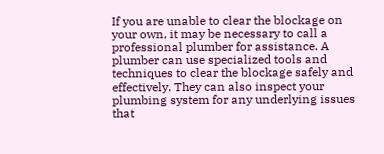If you are unable to clear the blockage on your own, it may be necessary to call a professional plumber for assistance. A plumber can use specialized tools and techniques to clear the blockage safely and effectively. They can also inspect your plumbing system for any underlying issues that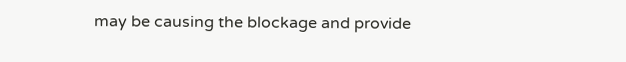may be causing the blockage and provide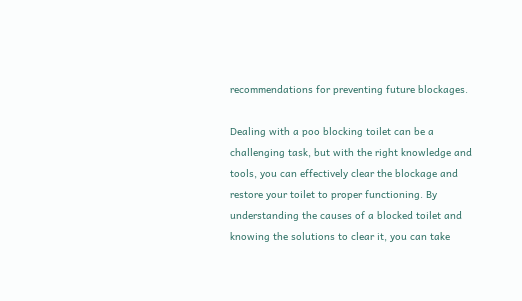recommendations for preventing future blockages.

Dealing with a poo blocking toilet can be a challenging task, but with the right knowledge and tools, you can effectively clear the blockage and restore your toilet to proper functioning. By understanding the causes of a blocked toilet and knowing the solutions to clear it, you can take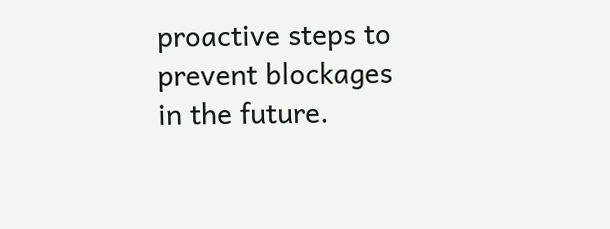proactive steps to prevent blockages in the future.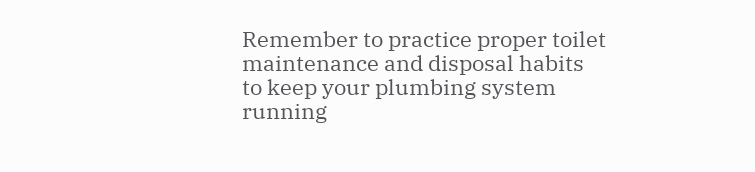Remember to practice proper toilet maintenance and disposal habits to keep your plumbing system running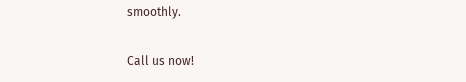smoothly.

Call us now!